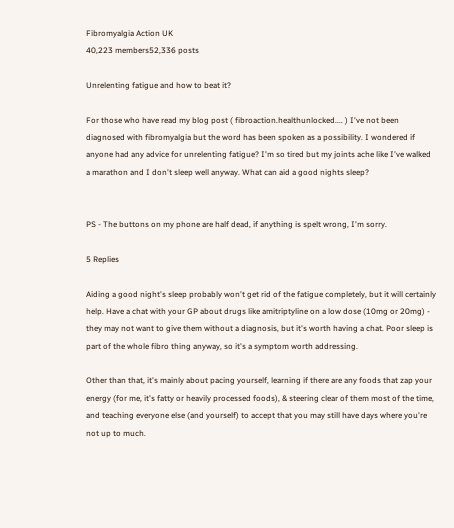Fibromyalgia Action UK
40,223 members52,336 posts

Unrelenting fatigue and how to beat it?

For those who have read my blog post ( fibroaction.healthunlocked.... ) I've not been diagnosed with fibromyalgia but the word has been spoken as a possibility. I wondered if anyone had any advice for unrelenting fatigue? I'm so tired but my joints ache like I've walked a marathon and I don't sleep well anyway. What can aid a good nights sleep?


PS - The buttons on my phone are half dead, if anything is spelt wrong, I'm sorry.

5 Replies

Aiding a good night's sleep probably won't get rid of the fatigue completely, but it will certainly help. Have a chat with your GP about drugs like amitriptyline on a low dose (10mg or 20mg) - they may not want to give them without a diagnosis, but it's worth having a chat. Poor sleep is part of the whole fibro thing anyway, so it's a symptom worth addressing.

Other than that, it's mainly about pacing yourself, learning if there are any foods that zap your energy (for me, it's fatty or heavily processed foods), & steering clear of them most of the time, and teaching everyone else (and yourself) to accept that you may still have days where you're not up to much.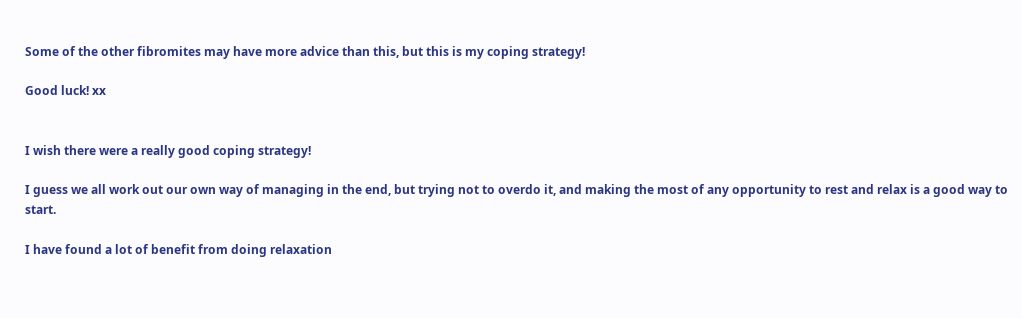Some of the other fibromites may have more advice than this, but this is my coping strategy!

Good luck! xx


I wish there were a really good coping strategy!

I guess we all work out our own way of managing in the end, but trying not to overdo it, and making the most of any opportunity to rest and relax is a good way to start.

I have found a lot of benefit from doing relaxation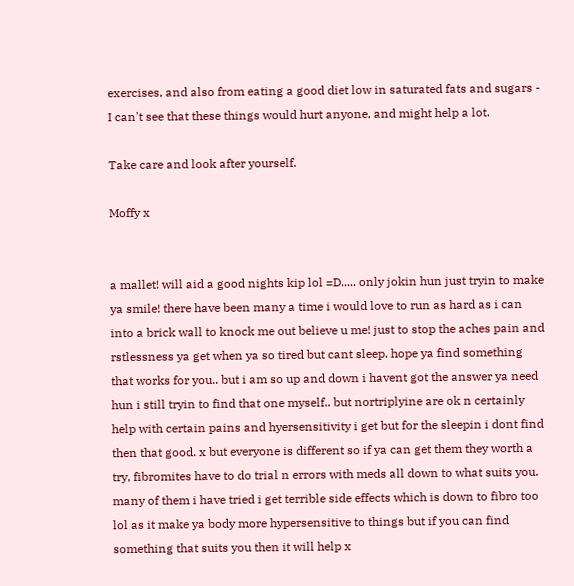exercises, and also from eating a good diet low in saturated fats and sugars - I can't see that these things would hurt anyone, and might help a lot.

Take care and look after yourself.

Moffy x


a mallet! will aid a good nights kip lol =D..... only jokin hun just tryin to make ya smile! there have been many a time i would love to run as hard as i can into a brick wall to knock me out believe u me! just to stop the aches pain and rstlessness ya get when ya so tired but cant sleep. hope ya find something that works for you.. but i am so up and down i havent got the answer ya need hun i still tryin to find that one myself.. but nortriplyine are ok n certainly help with certain pains and hyersensitivity i get but for the sleepin i dont find then that good. x but everyone is different so if ya can get them they worth a try, fibromites have to do trial n errors with meds all down to what suits you. many of them i have tried i get terrible side effects which is down to fibro too lol as it make ya body more hypersensitive to things but if you can find something that suits you then it will help x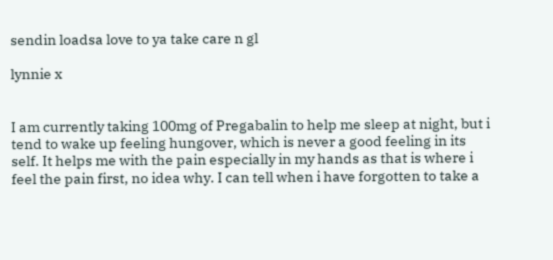sendin loadsa love to ya take care n gl

lynnie x


I am currently taking 100mg of Pregabalin to help me sleep at night, but i tend to wake up feeling hungover, which is never a good feeling in its self. It helps me with the pain especially in my hands as that is where i feel the pain first, no idea why. I can tell when i have forgotten to take a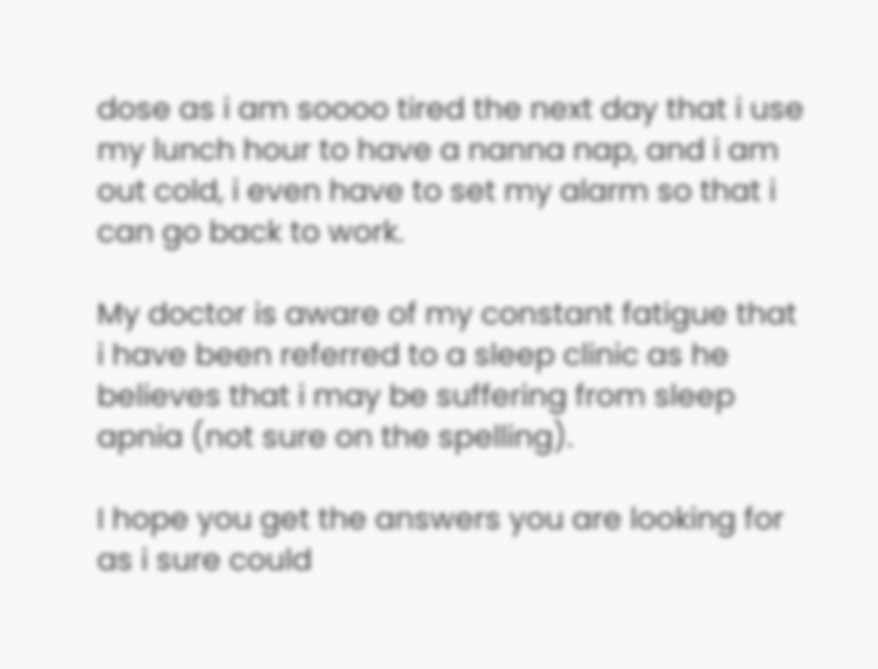dose as i am soooo tired the next day that i use my lunch hour to have a nanna nap, and i am out cold, i even have to set my alarm so that i can go back to work.

My doctor is aware of my constant fatigue that i have been referred to a sleep clinic as he believes that i may be suffering from sleep apnia (not sure on the spelling).

I hope you get the answers you are looking for as i sure could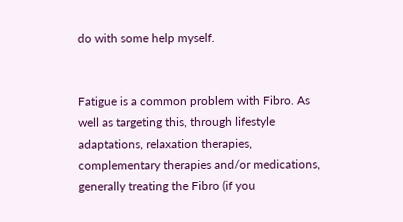do with some help myself.


Fatigue is a common problem with Fibro. As well as targeting this, through lifestyle adaptations, relaxation therapies, complementary therapies and/or medications, generally treating the Fibro (if you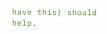have this) should help.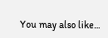You may also like...